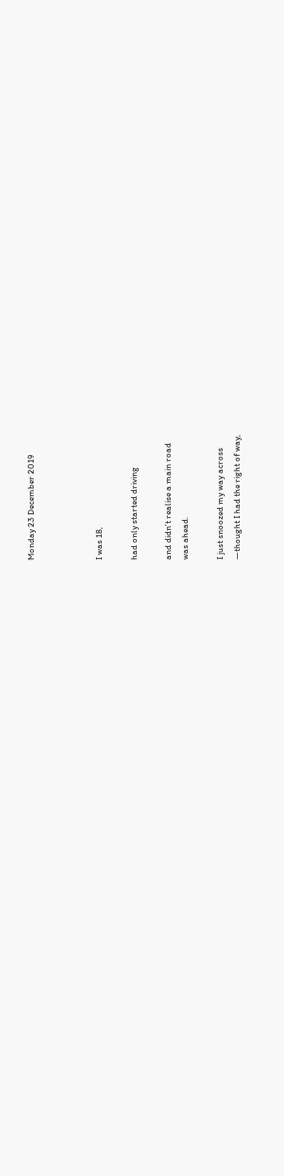Monday 23 December 2019



I was 18,

had only started driving

and didn’t realise a main road
was ahead.

I just snoozed my way across
—thought I had the right of way,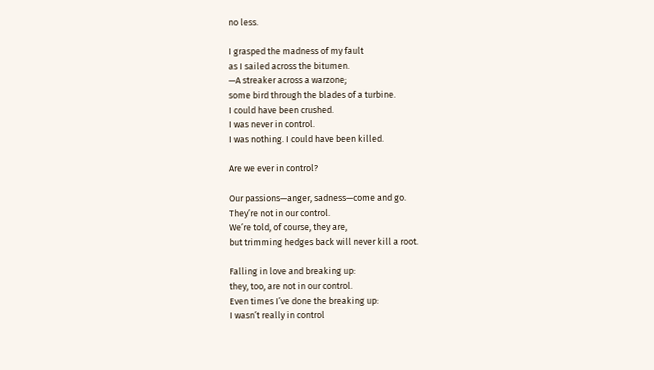no less.

I grasped the madness of my fault
as I sailed across the bitumen.
—A streaker across a warzone;
some bird through the blades of a turbine.
I could have been crushed.
I was never in control.
I was nothing. I could have been killed.

Are we ever in control?

Our passions—anger, sadness—come and go.
They’re not in our control.
We’re told, of course, they are,
but trimming hedges back will never kill a root.

Falling in love and breaking up:
they, too, are not in our control.
Even times I’ve done the breaking up:
I wasn’t really in control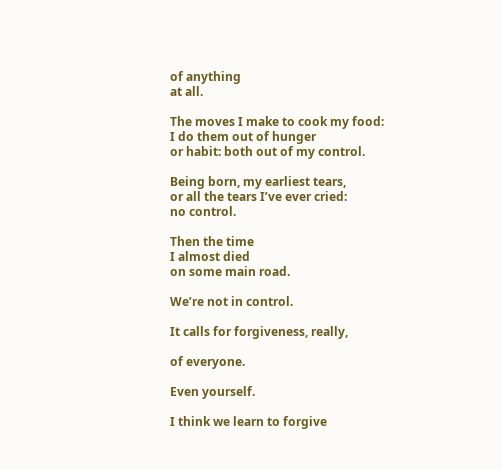of anything
at all.

The moves I make to cook my food:
I do them out of hunger
or habit: both out of my control.

Being born, my earliest tears,
or all the tears I’ve ever cried:
no control.

Then the time
I almost died
on some main road.

We’re not in control.

It calls for forgiveness, really,

of everyone.

Even yourself.

I think we learn to forgive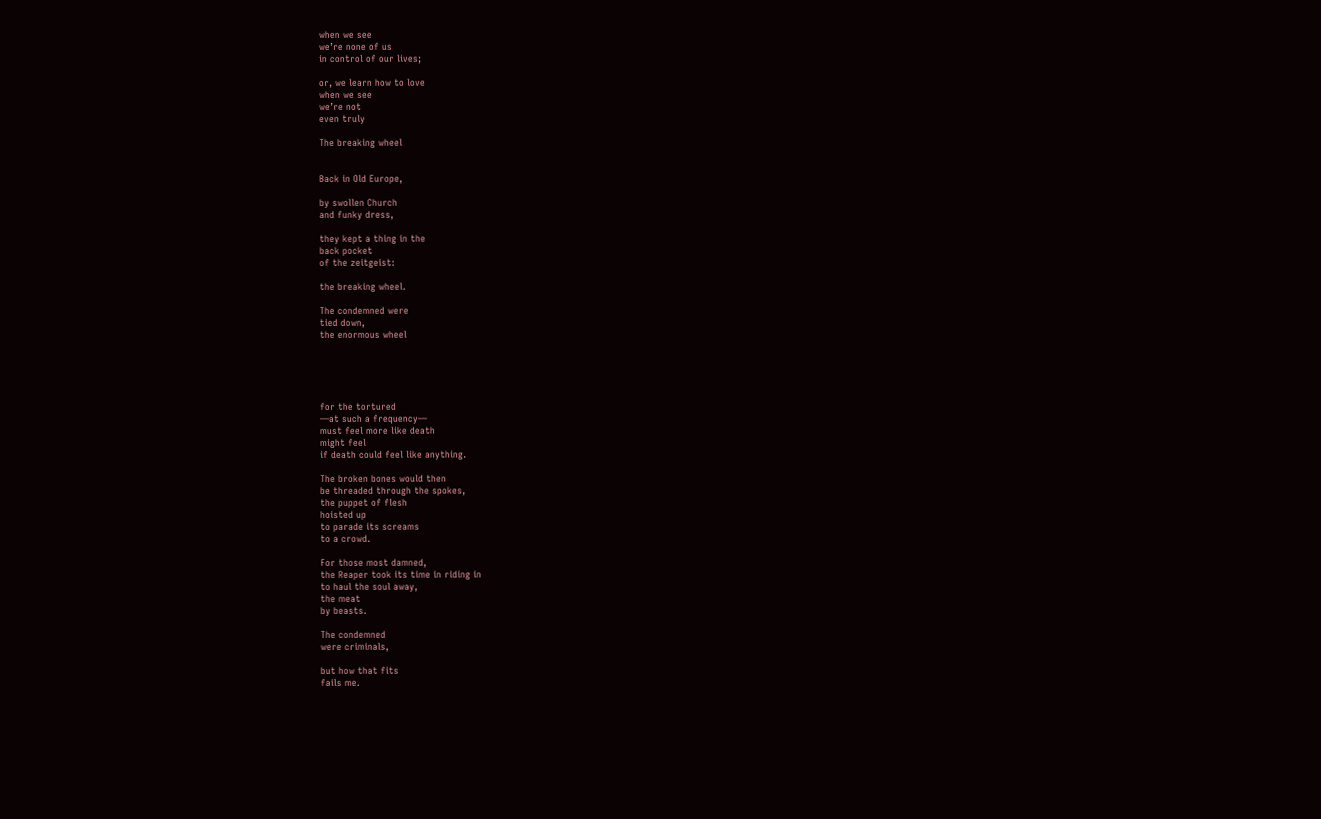when we see
we’re none of us
in control of our lives;

or, we learn how to love
when we see
we’re not
even truly

The breaking wheel


Back in Old Europe,

by swollen Church
and funky dress,

they kept a thing in the
back pocket
of the zeitgeist:

the breaking wheel.

The condemned were
tied down,
the enormous wheel





for the tortured
—at such a frequency—
must feel more like death
might feel
if death could feel like anything.

The broken bones would then
be threaded through the spokes,
the puppet of flesh
hoisted up
to parade its screams
to a crowd.

For those most damned,
the Reaper took its time in riding in
to haul the soul away,
the meat
by beasts.

The condemned
were criminals,

but how that fits
fails me.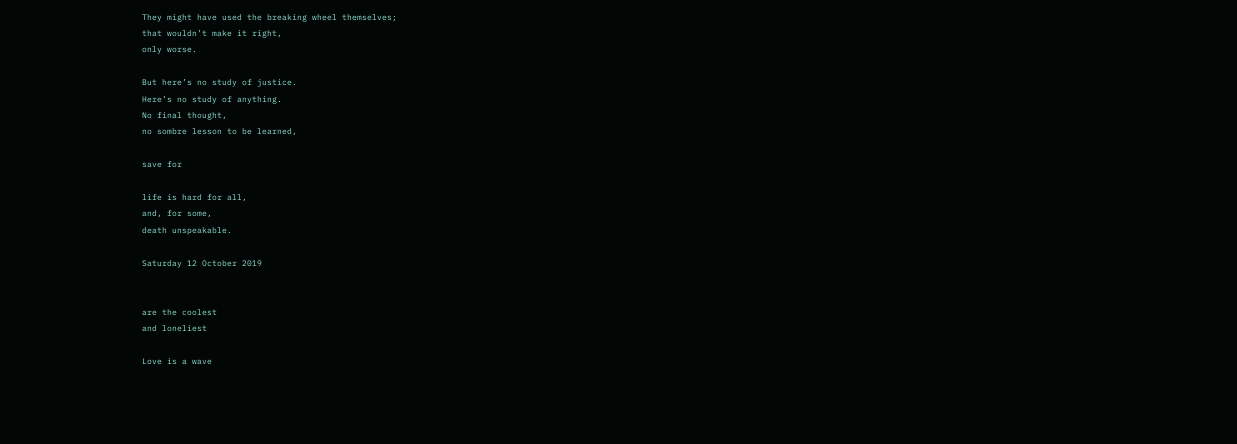They might have used the breaking wheel themselves;
that wouldn’t make it right,
only worse.

But here’s no study of justice.
Here’s no study of anything.
No final thought,
no sombre lesson to be learned,

save for

life is hard for all,
and, for some,
death unspeakable.

Saturday 12 October 2019


are the coolest
and loneliest

Love is a wave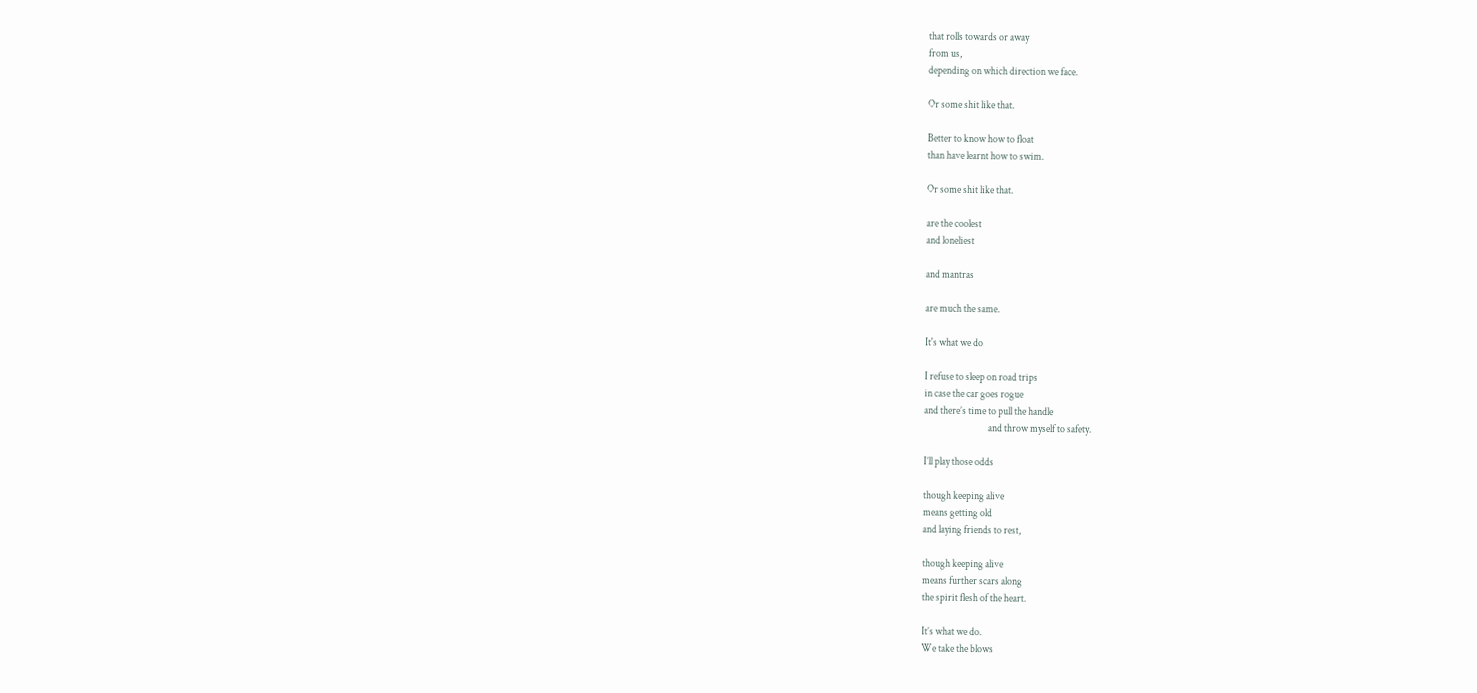that rolls towards or away
from us,
depending on which direction we face.

Or some shit like that.

Better to know how to float
than have learnt how to swim.

Or some shit like that.

are the coolest
and loneliest

and mantras

are much the same.

It's what we do

I refuse to sleep on road trips
in case the car goes rogue
and there’s time to pull the handle
                                and throw myself to safety.

I’ll play those odds

though keeping alive
means getting old
and laying friends to rest,

though keeping alive
means further scars along
the spirit flesh of the heart.

It’s what we do.
We take the blows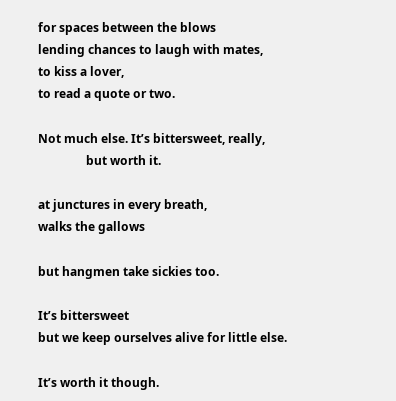for spaces between the blows
lending chances to laugh with mates,
to kiss a lover,
to read a quote or two.

Not much else. It’s bittersweet, really,
                but worth it.

at junctures in every breath,
walks the gallows

but hangmen take sickies too.

It’s bittersweet
but we keep ourselves alive for little else.

It’s worth it though.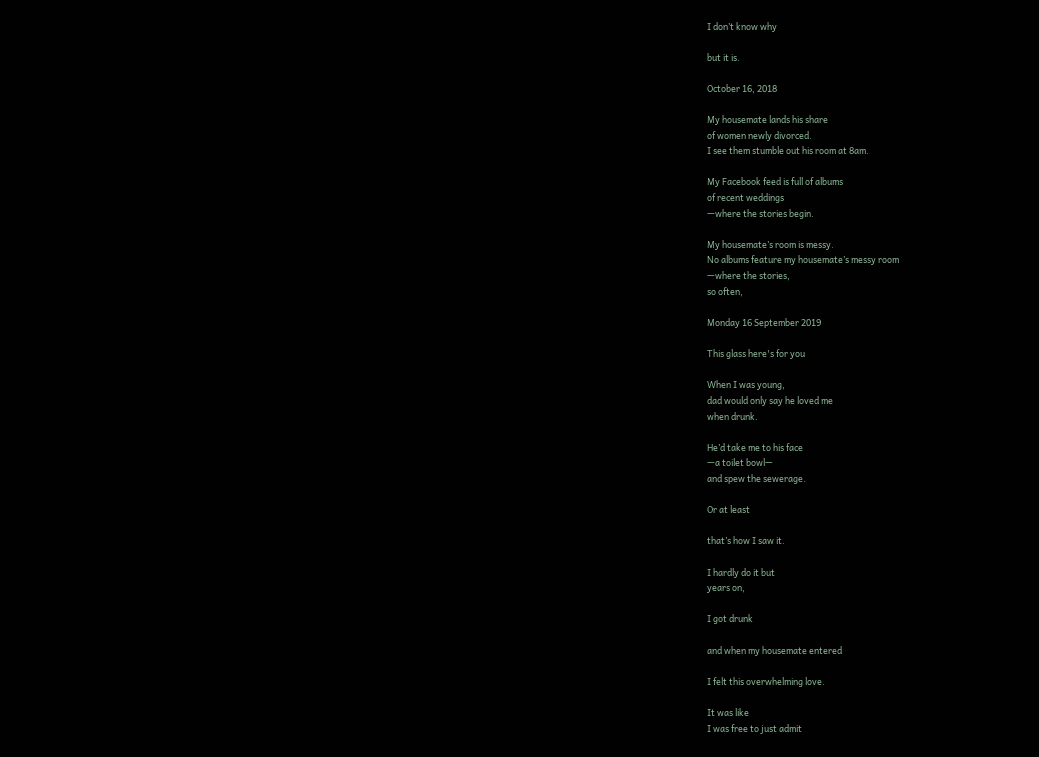I don’t know why

but it is.

October 16, 2018

My housemate lands his share
of women newly divorced.
I see them stumble out his room at 8am.

My Facebook feed is full of albums
of recent weddings
—where the stories begin.

My housemate’s room is messy.
No albums feature my housemate’s messy room
—where the stories,
so often,

Monday 16 September 2019

This glass here's for you

When I was young,
dad would only say he loved me
when drunk.

He’d take me to his face
—a toilet bowl—
and spew the sewerage.

Or at least

that’s how I saw it.

I hardly do it but
years on,

I got drunk

and when my housemate entered

I felt this overwhelming love.

It was like
I was free to just admit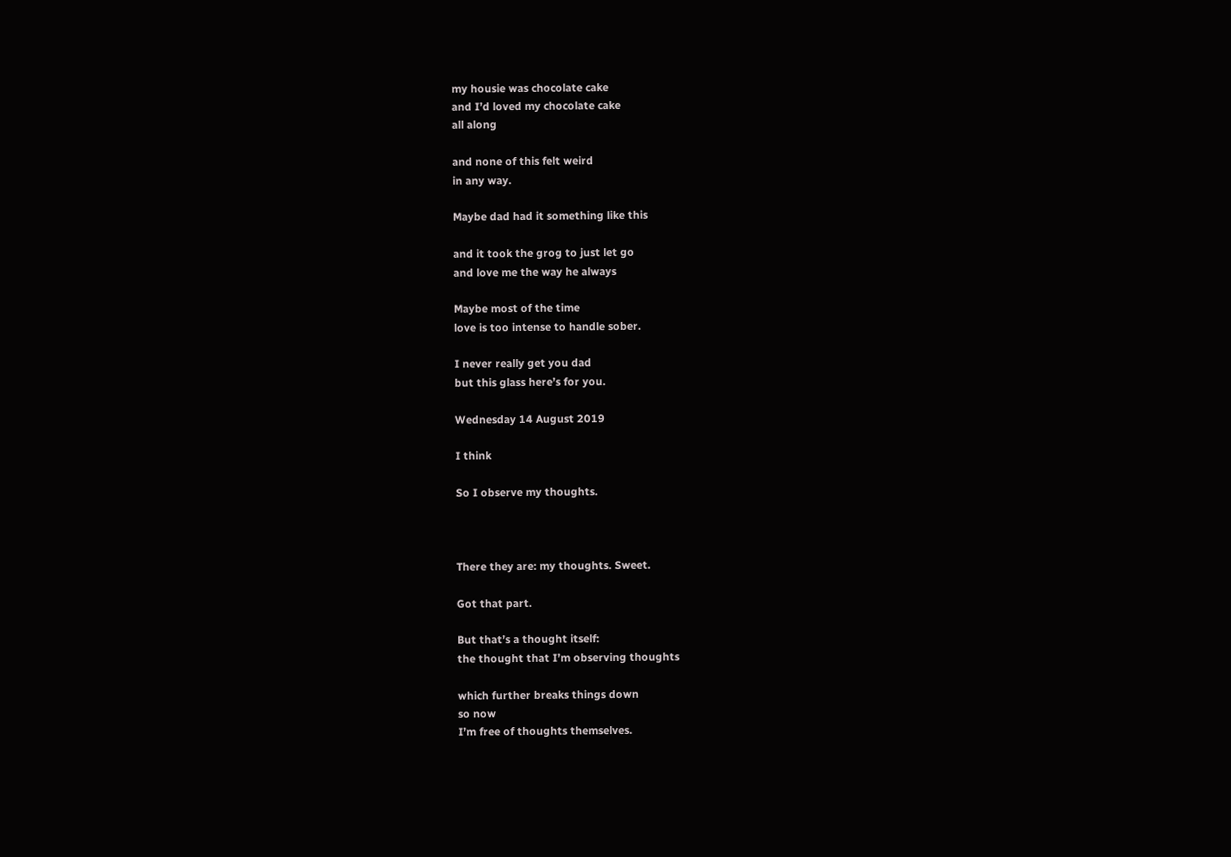my housie was chocolate cake
and I’d loved my chocolate cake
all along

and none of this felt weird
in any way.

Maybe dad had it something like this

and it took the grog to just let go
and love me the way he always

Maybe most of the time
love is too intense to handle sober.

I never really get you dad
but this glass here’s for you.

Wednesday 14 August 2019

I think

So I observe my thoughts.



There they are: my thoughts. Sweet.

Got that part.

But that’s a thought itself:
the thought that I’m observing thoughts

which further breaks things down
so now
I’m free of thoughts themselves.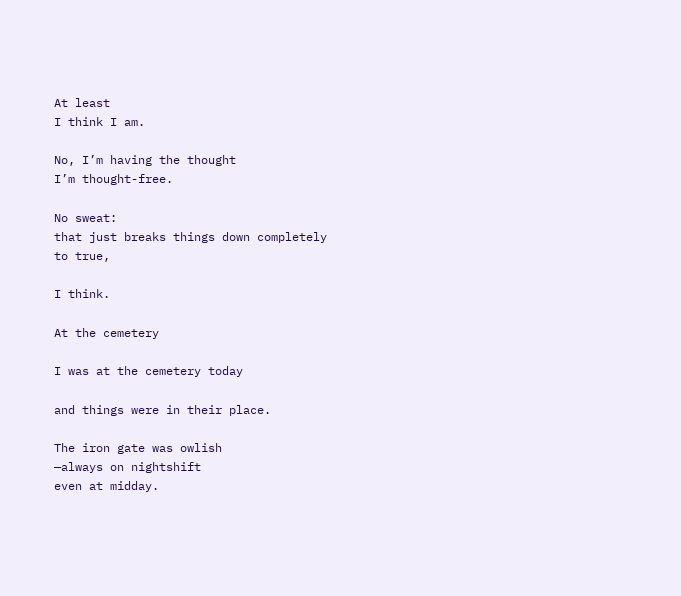At least
I think I am.

No, I’m having the thought
I’m thought-free.

No sweat:
that just breaks things down completely
to true,

I think.

At the cemetery

I was at the cemetery today

and things were in their place.

The iron gate was owlish
—always on nightshift
even at midday.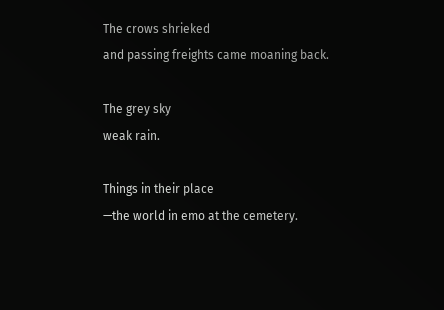The crows shrieked
and passing freights came moaning back.

The grey sky
weak rain.

Things in their place
—the world in emo at the cemetery.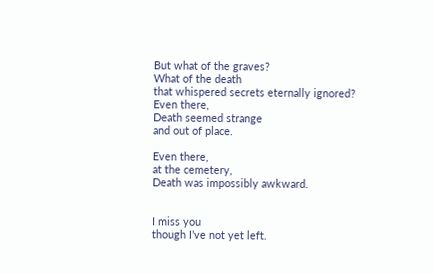But what of the graves?
What of the death
that whispered secrets eternally ignored?
Even there,
Death seemed strange
and out of place.

Even there,
at the cemetery,
Death was impossibly awkward.


I miss you
though I’ve not yet left.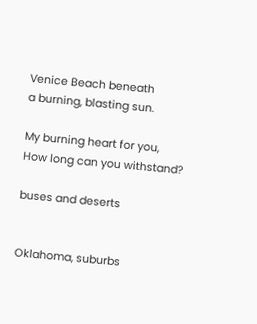Venice Beach beneath
a burning, blasting sun.

My burning heart for you,
How long can you withstand?

buses and deserts


Oklahoma, suburbs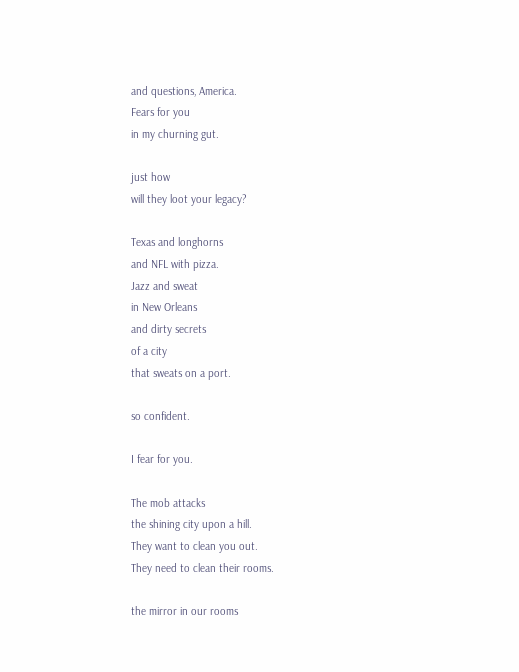and questions, America.
Fears for you
in my churning gut.

just how
will they loot your legacy?

Texas and longhorns
and NFL with pizza.
Jazz and sweat
in New Orleans
and dirty secrets
of a city
that sweats on a port.

so confident.

I fear for you.

The mob attacks
the shining city upon a hill.
They want to clean you out.
They need to clean their rooms.

the mirror in our rooms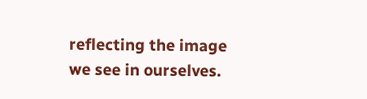reflecting the image
we see in ourselves.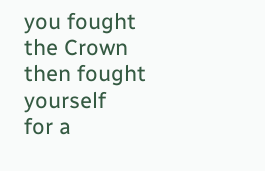you fought the Crown
then fought yourself
for a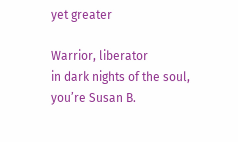yet greater

Warrior, liberator
in dark nights of the soul,
you’re Susan B.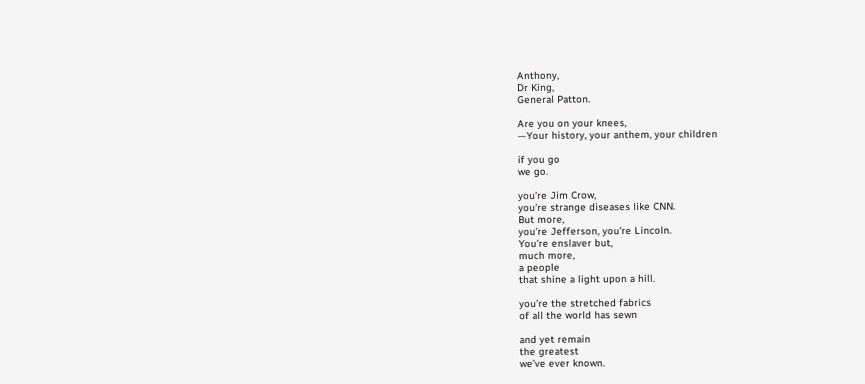Anthony,
Dr King,
General Patton.

Are you on your knees,
—Your history, your anthem, your children

if you go
we go.

you’re Jim Crow,
you’re strange diseases like CNN.
But more,
you’re Jefferson, you're Lincoln.
You’re enslaver but,
much more,
a people
that shine a light upon a hill.

you’re the stretched fabrics
of all the world has sewn

and yet remain
the greatest
we’ve ever known.